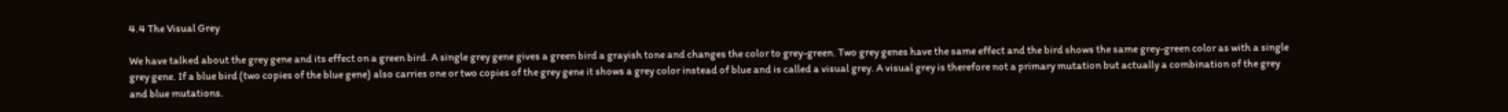4.4 The Visual Grey

We have talked about the grey gene and its effect on a green bird. A single grey gene gives a green bird a grayish tone and changes the color to grey-green. Two grey genes have the same effect and the bird shows the same grey-green color as with a single grey gene. If a blue bird (two copies of the blue gene) also carries one or two copies of the grey gene it shows a grey color instead of blue and is called a visual grey. A visual grey is therefore not a primary mutation but actually a combination of the grey and blue mutations.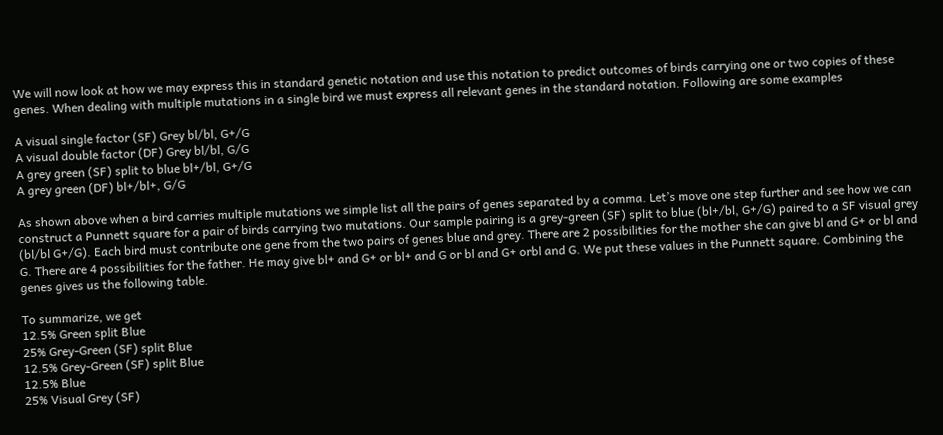We will now look at how we may express this in standard genetic notation and use this notation to predict outcomes of birds carrying one or two copies of these genes. When dealing with multiple mutations in a single bird we must express all relevant genes in the standard notation. Following are some examples

A visual single factor (SF) Grey bl/bl, G+/G
A visual double factor (DF) Grey bl/bl, G/G
A grey green (SF) split to blue bl+/bl, G+/G
A grey green (DF) bl+/bl+, G/G

As shown above when a bird carries multiple mutations we simple list all the pairs of genes separated by a comma. Let’s move one step further and see how we can construct a Punnett square for a pair of birds carrying two mutations. Our sample pairing is a grey-green (SF) split to blue (bl+/bl, G+/G) paired to a SF visual grey (bl/bl G+/G). Each bird must contribute one gene from the two pairs of genes blue and grey. There are 2 possibilities for the mother she can give bl and G+ or bl and G. There are 4 possibilities for the father. He may give bl+ and G+ or bl+ and G or bl and G+ orbl and G. We put these values in the Punnett square. Combining the genes gives us the following table.

To summarize, we get
12.5% Green split Blue
25% Grey-Green (SF) split Blue
12.5% Grey-Green (SF) split Blue
12.5% Blue
25% Visual Grey (SF)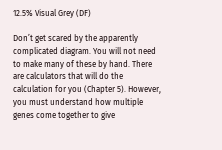12.5% Visual Grey (DF)

Don’t get scared by the apparently complicated diagram. You will not need to make many of these by hand. There are calculators that will do the calculation for you (Chapter 5). However, you must understand how multiple genes come together to give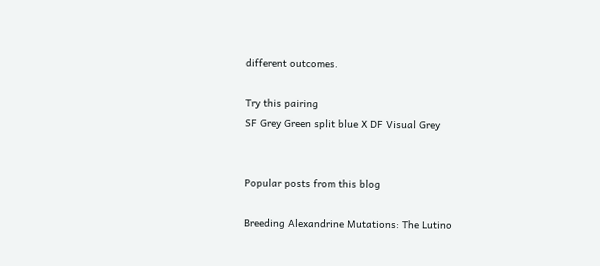different outcomes.

Try this pairing
SF Grey Green split blue X DF Visual Grey


Popular posts from this blog

Breeding Alexandrine Mutations: The Lutino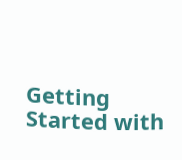Getting Started with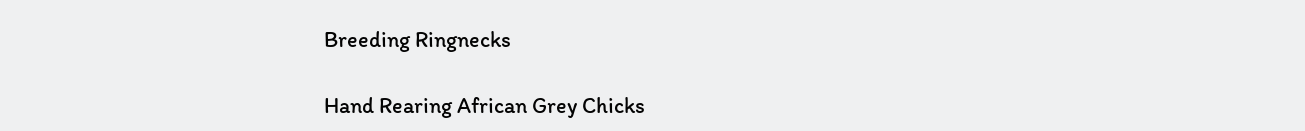Breeding Ringnecks

Hand Rearing African Grey Chicks